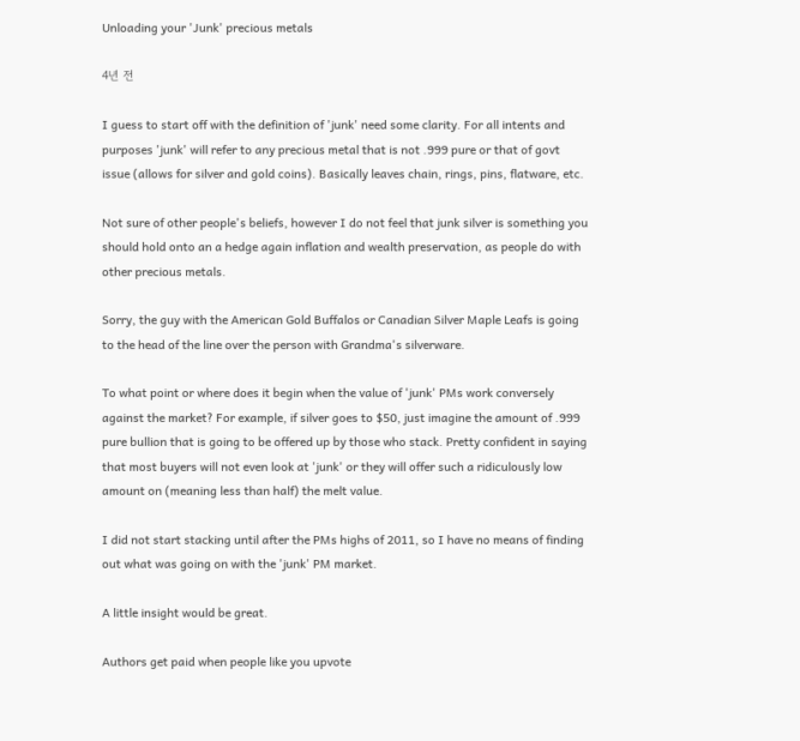Unloading your 'Junk' precious metals

4년 전

I guess to start off with the definition of 'junk' need some clarity. For all intents and purposes 'junk' will refer to any precious metal that is not .999 pure or that of govt issue (allows for silver and gold coins). Basically leaves chain, rings, pins, flatware, etc.

Not sure of other people's beliefs, however I do not feel that junk silver is something you should hold onto an a hedge again inflation and wealth preservation, as people do with other precious metals.

Sorry, the guy with the American Gold Buffalos or Canadian Silver Maple Leafs is going to the head of the line over the person with Grandma's silverware.

To what point or where does it begin when the value of 'junk' PMs work conversely against the market? For example, if silver goes to $50, just imagine the amount of .999 pure bullion that is going to be offered up by those who stack. Pretty confident in saying that most buyers will not even look at 'junk' or they will offer such a ridiculously low amount on (meaning less than half) the melt value.

I did not start stacking until after the PMs highs of 2011, so I have no means of finding out what was going on with the 'junk' PM market.

A little insight would be great.

Authors get paid when people like you upvote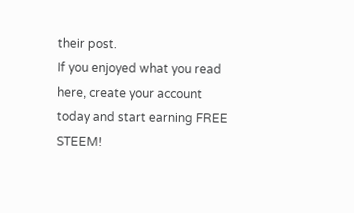their post.
If you enjoyed what you read here, create your account today and start earning FREE STEEM!